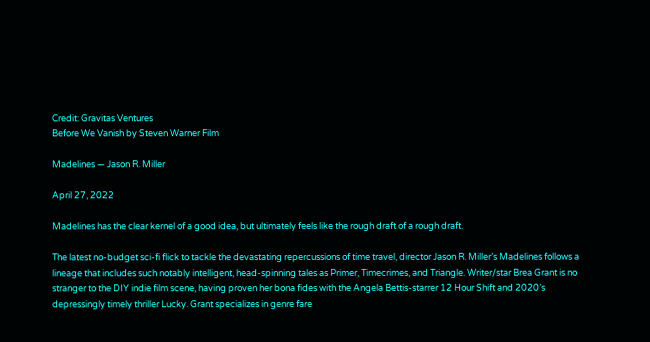Credit: Gravitas Ventures
Before We Vanish by Steven Warner Film

Madelines — Jason R. Miller

April 27, 2022

Madelines has the clear kernel of a good idea, but ultimately feels like the rough draft of a rough draft.

The latest no-budget sci-fi flick to tackle the devastating repercussions of time travel, director Jason R. Miller’s Madelines follows a lineage that includes such notably intelligent, head-spinning tales as Primer, Timecrimes, and Triangle. Writer/star Brea Grant is no stranger to the DIY indie film scene, having proven her bona fides with the Angela Bettis-starrer 12 Hour Shift and 2020’s depressingly timely thriller Lucky. Grant specializes in genre fare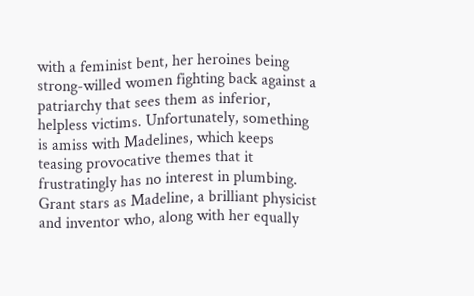with a feminist bent, her heroines being strong-willed women fighting back against a patriarchy that sees them as inferior, helpless victims. Unfortunately, something is amiss with Madelines, which keeps teasing provocative themes that it frustratingly has no interest in plumbing. Grant stars as Madeline, a brilliant physicist and inventor who, along with her equally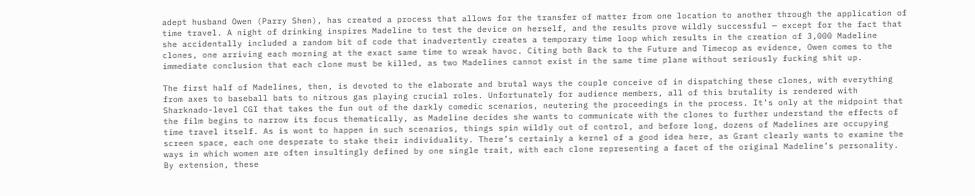adept husband Owen (Parry Shen), has created a process that allows for the transfer of matter from one location to another through the application of time travel. A night of drinking inspires Madeline to test the device on herself, and the results prove wildly successful — except for the fact that she accidentally included a random bit of code that inadvertently creates a temporary time loop which results in the creation of 3,000 Madeline clones, one arriving each morning at the exact same time to wreak havoc. Citing both Back to the Future and Timecop as evidence, Owen comes to the immediate conclusion that each clone must be killed, as two Madelines cannot exist in the same time plane without seriously fucking shit up.

The first half of Madelines, then, is devoted to the elaborate and brutal ways the couple conceive of in dispatching these clones, with everything from axes to baseball bats to nitrous gas playing crucial roles. Unfortunately for audience members, all of this brutality is rendered with Sharknado-level CGI that takes the fun out of the darkly comedic scenarios, neutering the proceedings in the process. It’s only at the midpoint that the film begins to narrow its focus thematically, as Madeline decides she wants to communicate with the clones to further understand the effects of time travel itself. As is wont to happen in such scenarios, things spin wildly out of control, and before long, dozens of Madelines are occupying screen space, each one desperate to stake their individuality. There’s certainly a kernel of a good idea here, as Grant clearly wants to examine the ways in which women are often insultingly defined by one single trait, with each clone representing a facet of the original Madeline’s personality. By extension, these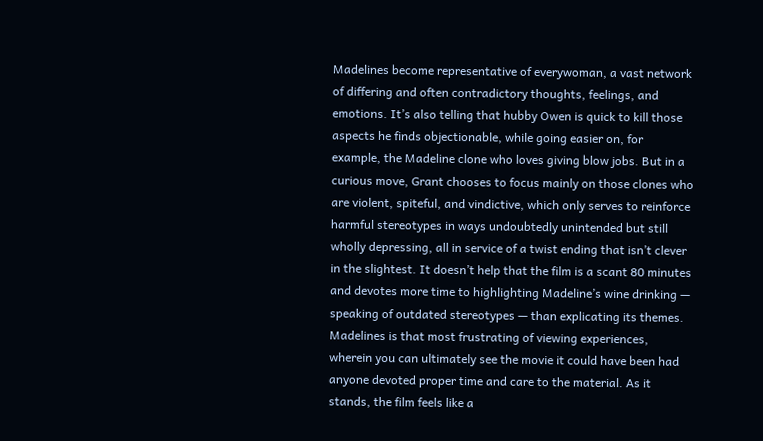Madelines become representative of everywoman, a vast network of differing and often contradictory thoughts, feelings, and emotions. It’s also telling that hubby Owen is quick to kill those aspects he finds objectionable, while going easier on, for example, the Madeline clone who loves giving blow jobs. But in a curious move, Grant chooses to focus mainly on those clones who are violent, spiteful, and vindictive, which only serves to reinforce harmful stereotypes in ways undoubtedly unintended but still wholly depressing, all in service of a twist ending that isn’t clever in the slightest. It doesn’t help that the film is a scant 80 minutes and devotes more time to highlighting Madeline’s wine drinking — speaking of outdated stereotypes — than explicating its themes. Madelines is that most frustrating of viewing experiences, wherein you can ultimately see the movie it could have been had anyone devoted proper time and care to the material. As it stands, the film feels like a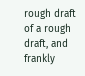rough draft of a rough draft, and frankly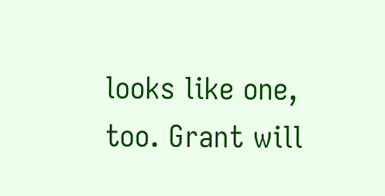looks like one, too. Grant will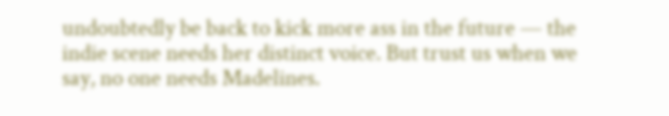undoubtedly be back to kick more ass in the future — the indie scene needs her distinct voice. But trust us when we say, no one needs Madelines.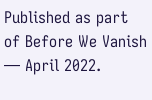Published as part of Before We Vanish — April 2022.